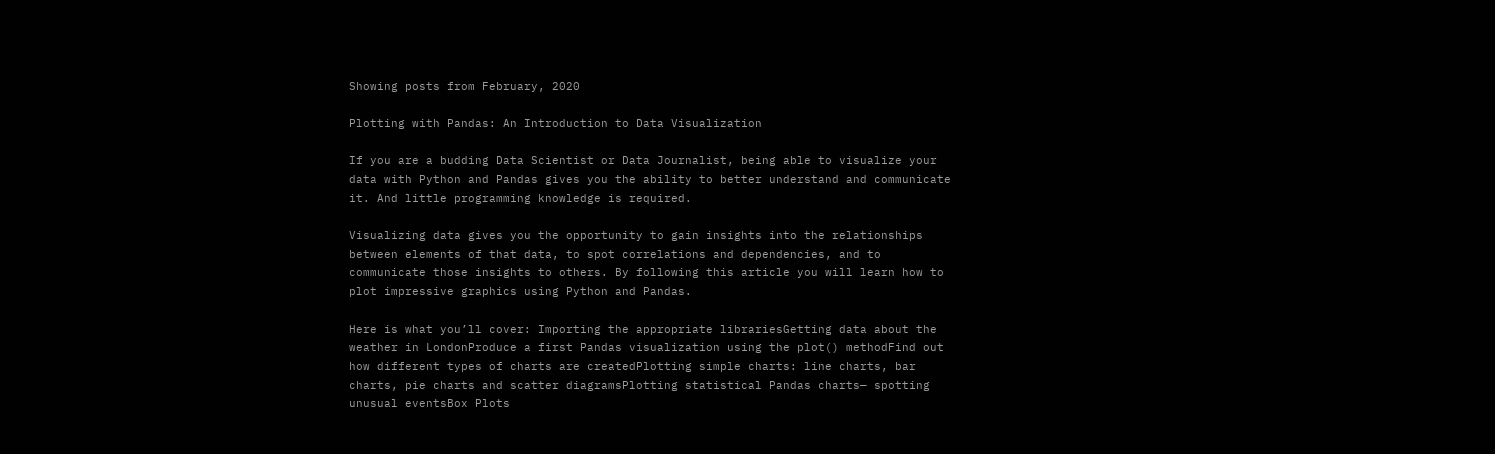Showing posts from February, 2020

Plotting with Pandas: An Introduction to Data Visualization

If you are a budding Data Scientist or Data Journalist, being able to visualize your data with Python and Pandas gives you the ability to better understand and communicate it. And little programming knowledge is required.

Visualizing data gives you the opportunity to gain insights into the relationships between elements of that data, to spot correlations and dependencies, and to communicate those insights to others. By following this article you will learn how to plot impressive graphics using Python and Pandas.

Here is what you’ll cover: Importing the appropriate librariesGetting data about the weather in LondonProduce a first Pandas visualization using the plot() methodFind out how different types of charts are createdPlotting simple charts: line charts, bar charts, pie charts and scatter diagramsPlotting statistical Pandas charts— spotting unusual eventsBox Plots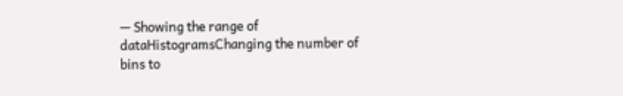— Showing the range of dataHistogramsChanging the number of bins to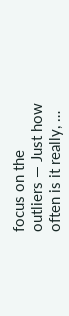focus on the outliers — Just how often is it really, …